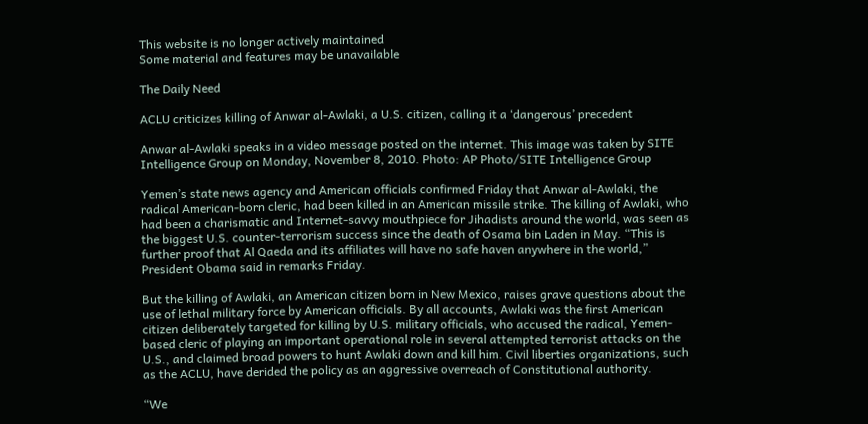This website is no longer actively maintained
Some material and features may be unavailable

The Daily Need

ACLU criticizes killing of Anwar al-Awlaki, a U.S. citizen, calling it a ‘dangerous’ precedent

Anwar al-Awlaki speaks in a video message posted on the internet. This image was taken by SITE Intelligence Group on Monday, November 8, 2010. Photo: AP Photo/SITE Intelligence Group

Yemen’s state news agency and American officials confirmed Friday that Anwar al-Awlaki, the radical American-born cleric, had been killed in an American missile strike. The killing of Awlaki, who had been a charismatic and Internet-savvy mouthpiece for Jihadists around the world, was seen as the biggest U.S. counter-terrorism success since the death of Osama bin Laden in May. “This is further proof that Al Qaeda and its affiliates will have no safe haven anywhere in the world,” President Obama said in remarks Friday.

But the killing of Awlaki, an American citizen born in New Mexico, raises grave questions about the use of lethal military force by American officials. By all accounts, Awlaki was the first American citizen deliberately targeted for killing by U.S. military officials, who accused the radical, Yemen-based cleric of playing an important operational role in several attempted terrorist attacks on the U.S., and claimed broad powers to hunt Awlaki down and kill him. Civil liberties organizations, such as the ACLU, have derided the policy as an aggressive overreach of Constitutional authority.

“We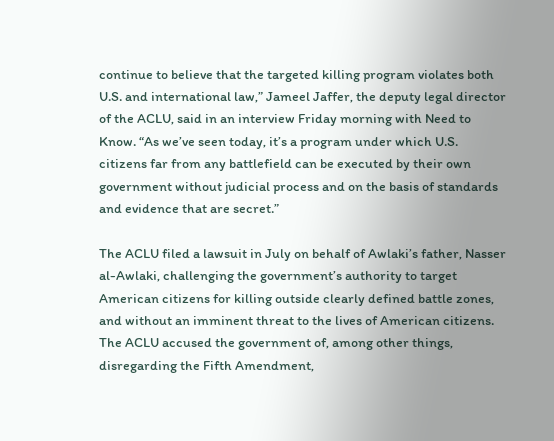continue to believe that the targeted killing program violates both U.S. and international law,” Jameel Jaffer, the deputy legal director of the ACLU, said in an interview Friday morning with Need to Know. “As we’ve seen today, it’s a program under which U.S. citizens far from any battlefield can be executed by their own government without judicial process and on the basis of standards and evidence that are secret.”

The ACLU filed a lawsuit in July on behalf of Awlaki’s father, Nasser al-Awlaki, challenging the government’s authority to target American citizens for killing outside clearly defined battle zones, and without an imminent threat to the lives of American citizens. The ACLU accused the government of, among other things, disregarding the Fifth Amendment,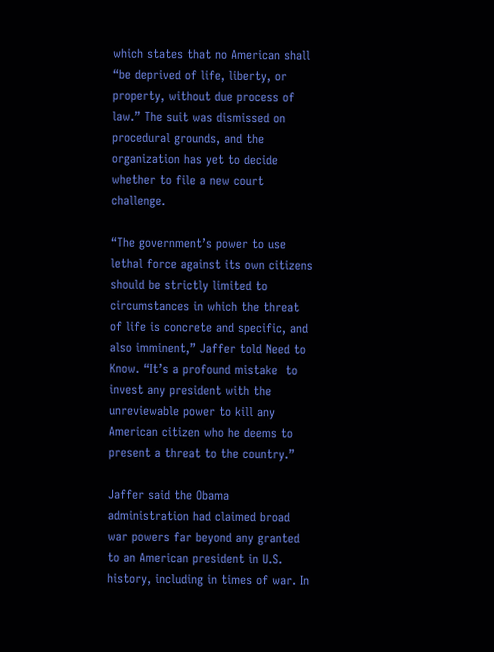which states that no American shall “be deprived of life, liberty, or property, without due process of law.” The suit was dismissed on procedural grounds, and the organization has yet to decide whether to file a new court challenge.

“The government’s power to use lethal force against its own citizens should be strictly limited to circumstances in which the threat of life is concrete and specific, and also imminent,” Jaffer told Need to Know. “It’s a profound mistake  to invest any president with the unreviewable power to kill any American citizen who he deems to present a threat to the country.”

Jaffer said the Obama administration had claimed broad war powers far beyond any granted to an American president in U.S. history, including in times of war. In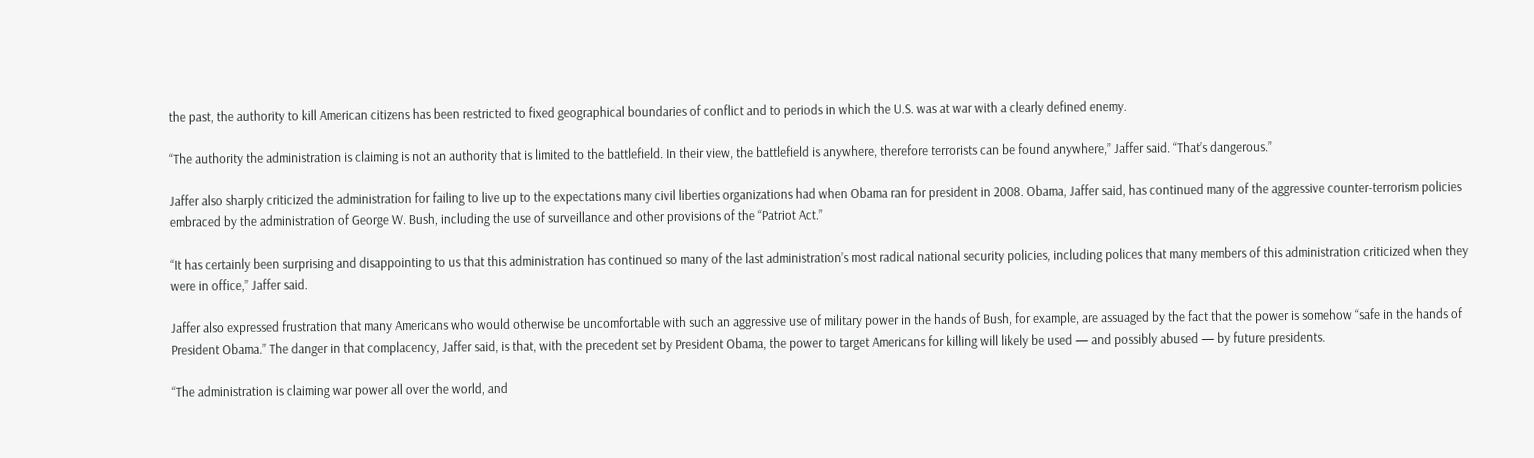the past, the authority to kill American citizens has been restricted to fixed geographical boundaries of conflict and to periods in which the U.S. was at war with a clearly defined enemy.

“The authority the administration is claiming is not an authority that is limited to the battlefield. In their view, the battlefield is anywhere, therefore terrorists can be found anywhere,” Jaffer said. “That’s dangerous.”

Jaffer also sharply criticized the administration for failing to live up to the expectations many civil liberties organizations had when Obama ran for president in 2008. Obama, Jaffer said, has continued many of the aggressive counter-terrorism policies embraced by the administration of George W. Bush, including the use of surveillance and other provisions of the “Patriot Act.”

“It has certainly been surprising and disappointing to us that this administration has continued so many of the last administration’s most radical national security policies, including polices that many members of this administration criticized when they were in office,” Jaffer said.

Jaffer also expressed frustration that many Americans who would otherwise be uncomfortable with such an aggressive use of military power in the hands of Bush, for example, are assuaged by the fact that the power is somehow “safe in the hands of President Obama.” The danger in that complacency, Jaffer said, is that, with the precedent set by President Obama, the power to target Americans for killing will likely be used — and possibly abused — by future presidents.

“The administration is claiming war power all over the world, and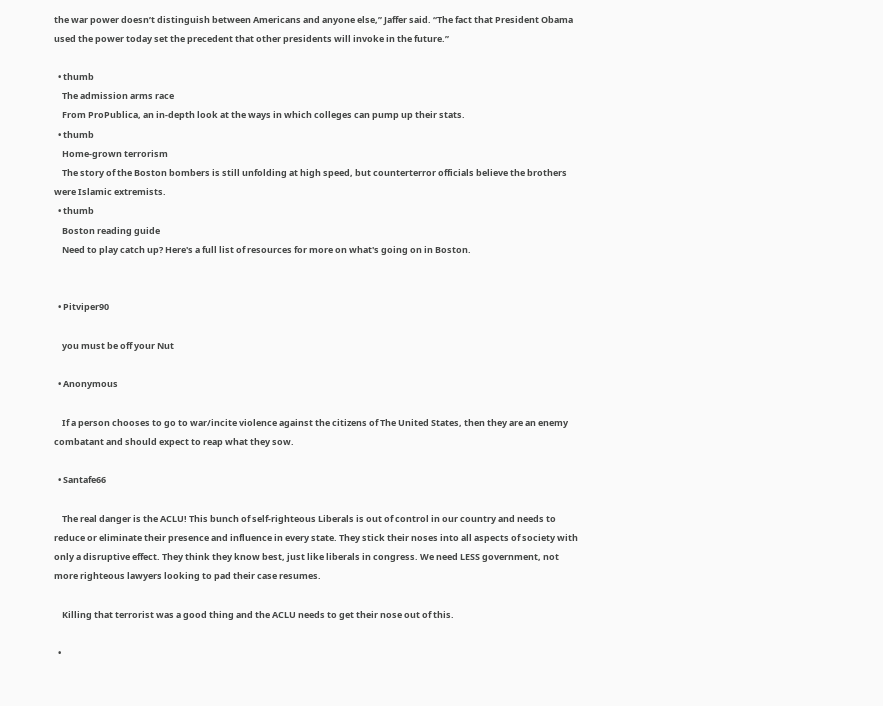the war power doesn’t distinguish between Americans and anyone else,” Jaffer said. “The fact that President Obama used the power today set the precedent that other presidents will invoke in the future.”

  • thumb
    The admission arms race
    From ProPublica, an in-depth look at the ways in which colleges can pump up their stats.
  • thumb
    Home-grown terrorism
    The story of the Boston bombers is still unfolding at high speed, but counterterror officials believe the brothers were Islamic extremists.
  • thumb
    Boston reading guide
    Need to play catch up? Here's a full list of resources for more on what's going on in Boston.


  • Pitviper90

    you must be off your Nut

  • Anonymous

    If a person chooses to go to war/incite violence against the citizens of The United States, then they are an enemy combatant and should expect to reap what they sow.

  • Santafe66

    The real danger is the ACLU! This bunch of self-righteous Liberals is out of control in our country and needs to reduce or eliminate their presence and influence in every state. They stick their noses into all aspects of society with only a disruptive effect. They think they know best, just like liberals in congress. We need LESS government, not more righteous lawyers looking to pad their case resumes.

    Killing that terrorist was a good thing and the ACLU needs to get their nose out of this.

  •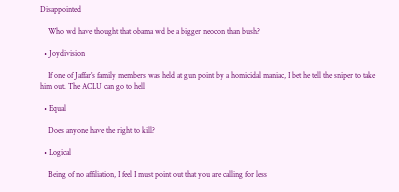Disappointed

    Who wd have thought that obama wd be a bigger neocon than bush?

  • Joydivision

    If one of Jaffar’s family members was held at gun point by a homicidal maniac, I bet he tell the sniper to take him out. The ACLU can go to hell

  • Equal

    Does anyone have the right to kill?

  • Logical

    Being of no affiliation, I feel I must point out that you are calling for less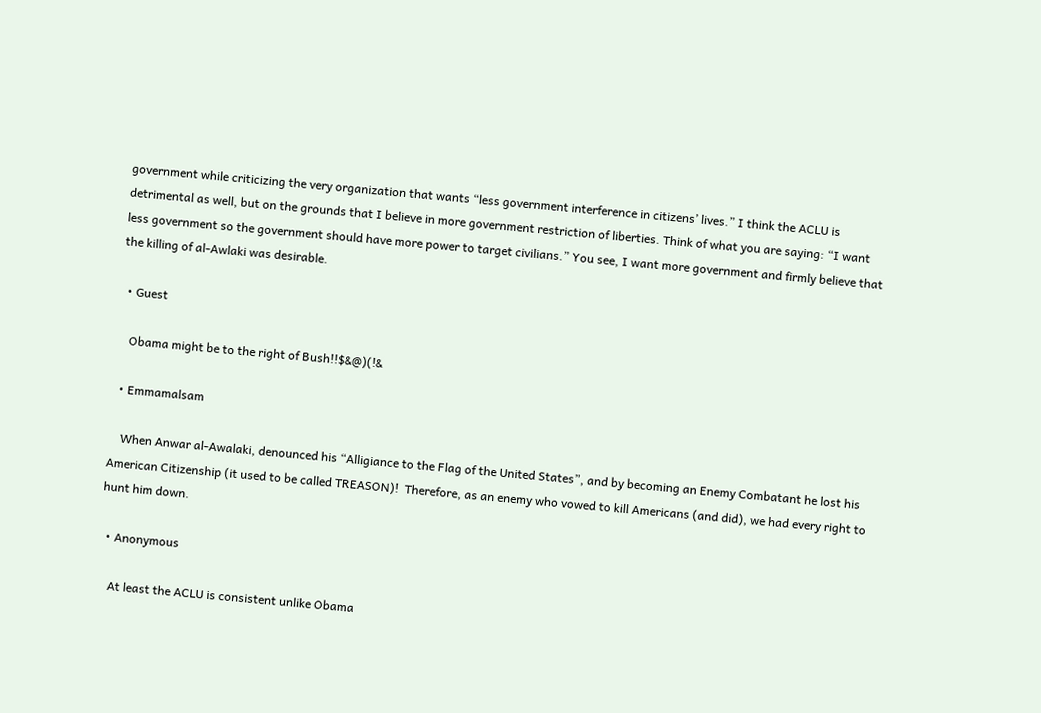government while criticizing the very organization that wants “less government interference in citizens’ lives.” I think the ACLU is detrimental as well, but on the grounds that I believe in more government restriction of liberties. Think of what you are saying: “I want less government so the government should have more power to target civilians.” You see, I want more government and firmly believe that the killing of al-Awlaki was desirable.

  • Guest

    Obama might be to the right of Bush!!$&@)(!&

  • Emmamalsam

    When Anwar al-Awalaki, denounced his “Alligiance to the Flag of the United States”, and by becoming an Enemy Combatant he lost his American Citizenship (it used to be called TREASON)!  Therefore, as an enemy who vowed to kill Americans (and did), we had every right to hunt him down.

  • Anonymous

    At least the ACLU is consistent unlike Obama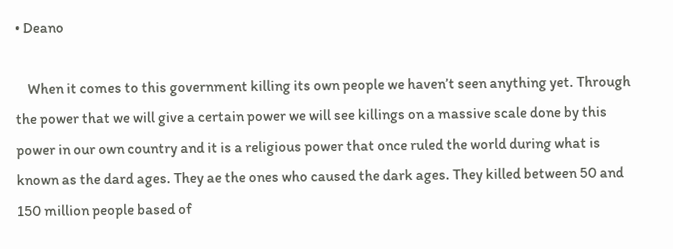• Deano

    When it comes to this government killing its own people we haven’t seen anything yet. Through the power that we will give a certain power we will see killings on a massive scale done by this power in our own country and it is a religious power that once ruled the world during what is known as the dard ages. They ae the ones who caused the dark ages. They killed between 50 and 150 million people based of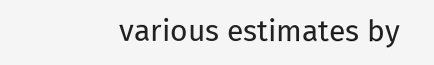various estimates by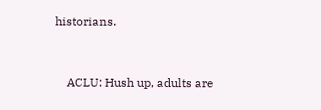historians.


    ACLU: Hush up, adults are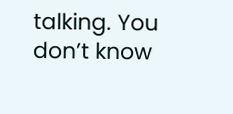talking. You don’t know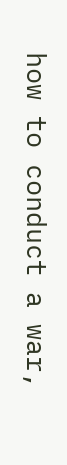how to conduct a war,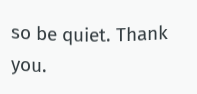so be quiet. Thank you.